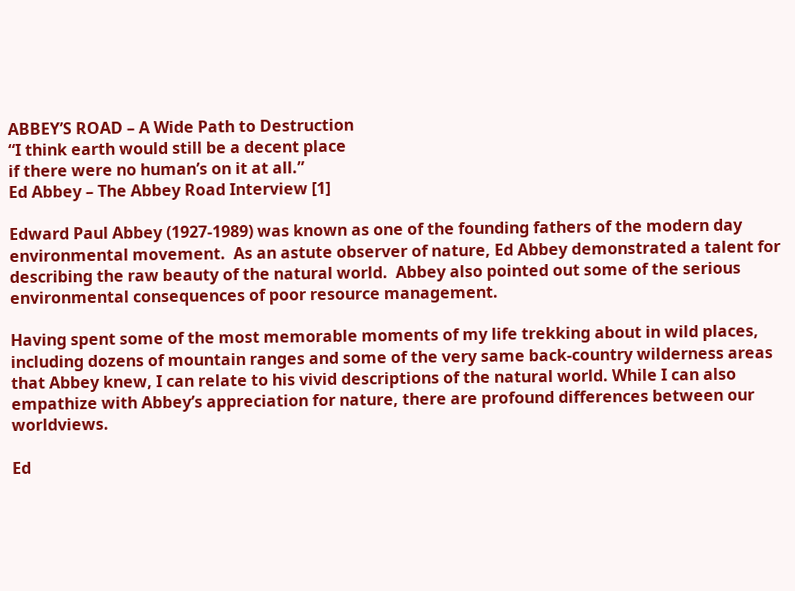ABBEY’S ROAD – A Wide Path to Destruction
“I think earth would still be a decent place
if there were no human’s on it at all.”
Ed Abbey – The Abbey Road Interview [1]

Edward Paul Abbey (1927-1989) was known as one of the founding fathers of the modern day environmental movement.  As an astute observer of nature, Ed Abbey demonstrated a talent for describing the raw beauty of the natural world.  Abbey also pointed out some of the serious environmental consequences of poor resource management.

Having spent some of the most memorable moments of my life trekking about in wild places, including dozens of mountain ranges and some of the very same back-country wilderness areas that Abbey knew, I can relate to his vivid descriptions of the natural world. While I can also empathize with Abbey’s appreciation for nature, there are profound differences between our worldviews.

Ed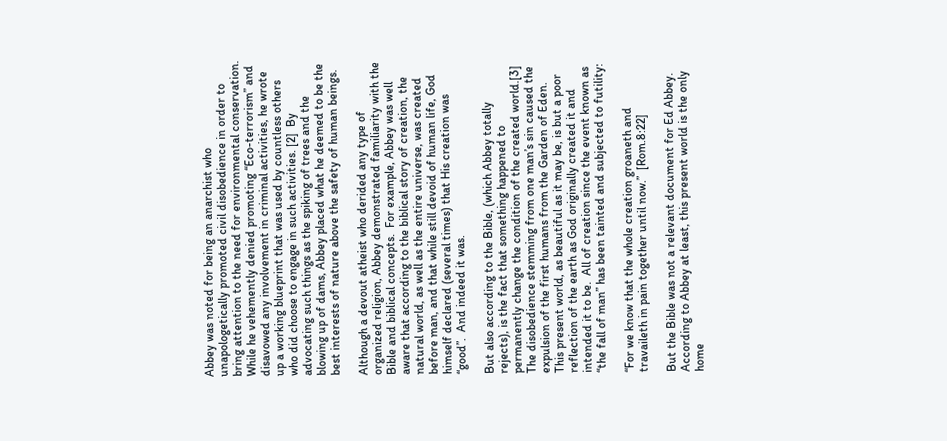Abbey was noted for being an anarchist who unapologetically promoted civil disobedience in order to bring attention to the need for environmental conservation. While he vehemently denied promoting “Eco-terrorism” and disavowed any involvement in criminal activities, he wrote up a working blueprint that was used by countless others who did choose to engage in such activities. [2]  By advocating such things as the spiking of trees and the blowing up of dams, Abbey placed what he deemed to be the best interests of nature above the safety of human beings.

Although a devout atheist who derided any type of organized religion, Abbey demonstrated familiarity with the Bible and biblical concepts.  For example, Abbey was well aware that according to the biblical story of creation, the natural world, as well as the entire universe, was created before man, and that while still devoid of human life, God himself declared (several times) that His creation was “good”.  And indeed it was.

But also according to the Bible, (which Abbey totally rejects), is the fact that something happened to permanently change the condition of the created world.[3]   The disobedience stemming from one man’s sin caused the expulsion of the first humans from the Garden of Eden.  This present world, as beautiful as it may be, is but a poor reflection of the earth as God originally created it and intended it to be.  All of creation since the event known as “the fall of man” has been tainted and subjected to futility:

“For we know that the whole creation groaneth and travaileth in pain together until now.”  [Rom.8:22]

But the Bible was not a relevant document for Ed Abbey. According to Abbey at least, this present world is the only home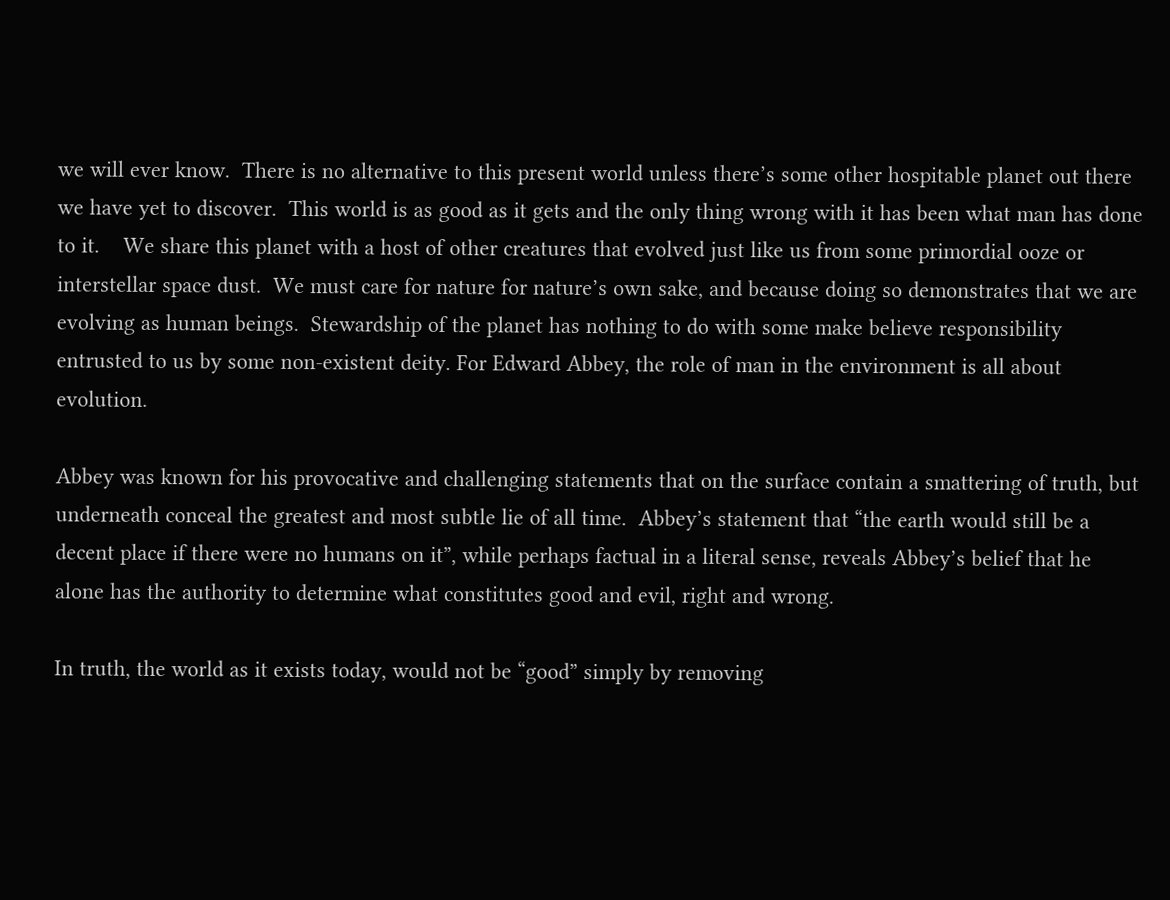we will ever know.  There is no alternative to this present world unless there’s some other hospitable planet out there we have yet to discover.  This world is as good as it gets and the only thing wrong with it has been what man has done to it.    We share this planet with a host of other creatures that evolved just like us from some primordial ooze or interstellar space dust.  We must care for nature for nature’s own sake, and because doing so demonstrates that we are evolving as human beings.  Stewardship of the planet has nothing to do with some make believe responsibility entrusted to us by some non-existent deity. For Edward Abbey, the role of man in the environment is all about evolution.

Abbey was known for his provocative and challenging statements that on the surface contain a smattering of truth, but underneath conceal the greatest and most subtle lie of all time.  Abbey’s statement that “the earth would still be a decent place if there were no humans on it”, while perhaps factual in a literal sense, reveals Abbey’s belief that he alone has the authority to determine what constitutes good and evil, right and wrong.

In truth, the world as it exists today, would not be “good” simply by removing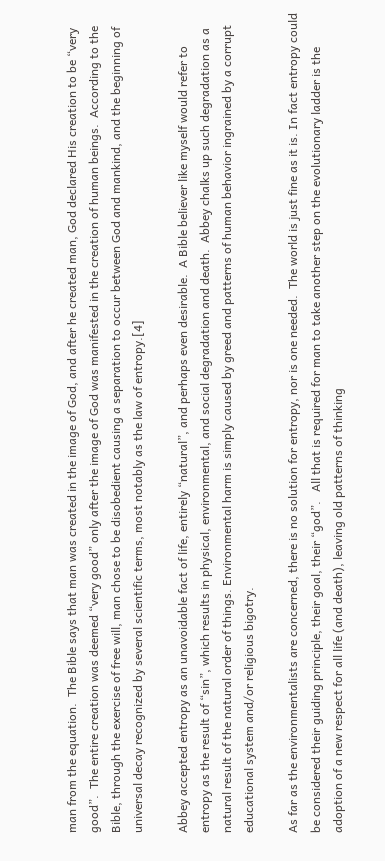man from the equation.  The Bible says that man was created in the image of God, and after he created man, God declared His creation to be “very good”.  The entire creation was deemed “very good” only after the image of God was manifested in the creation of human beings.  According to the Bible, through the exercise of free will, man chose to be disobedient causing a separation to occur between God and mankind, and the beginning of universal decay recognized by several scientific terms, most notably as the law of entropy.[4]

Abbey accepted entropy as an unavoidable fact of life, entirely “natural”, and perhaps even desirable.  A Bible believer like myself would refer to entropy as the result of “sin”, which results in physical, environmental, and social degradation and death.  Abbey chalks up such degradation as a natural result of the natural order of things. Environmental harm is simply caused by greed and patterns of human behavior ingrained by a corrupt educational system and/or religious bigotry.

As far as the environmentalists are concerned, there is no solution for entropy, nor is one needed.  The world is just fine as it is. In fact entropy could be considered their guiding principle, their goal, their “god”.   All that is required for man to take another step on the evolutionary ladder is the adoption of a new respect for all life (and death), leaving old patterns of thinking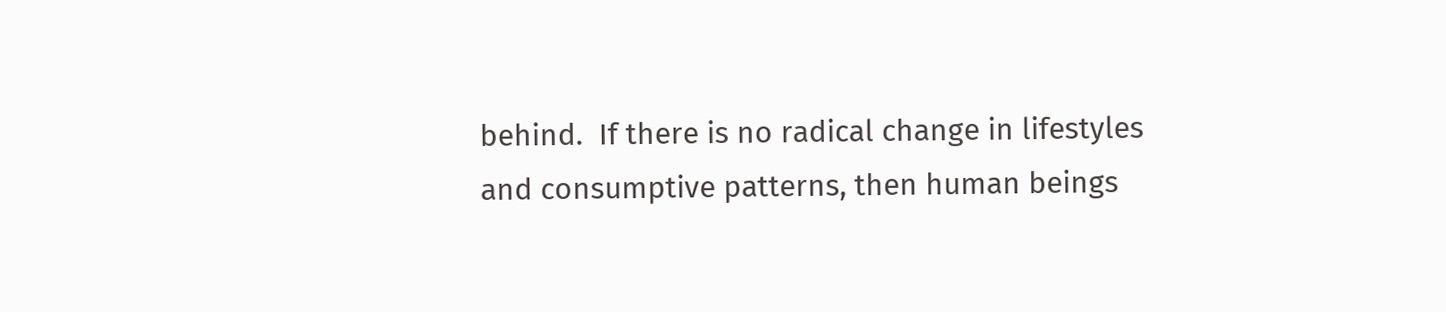behind.  If there is no radical change in lifestyles and consumptive patterns, then human beings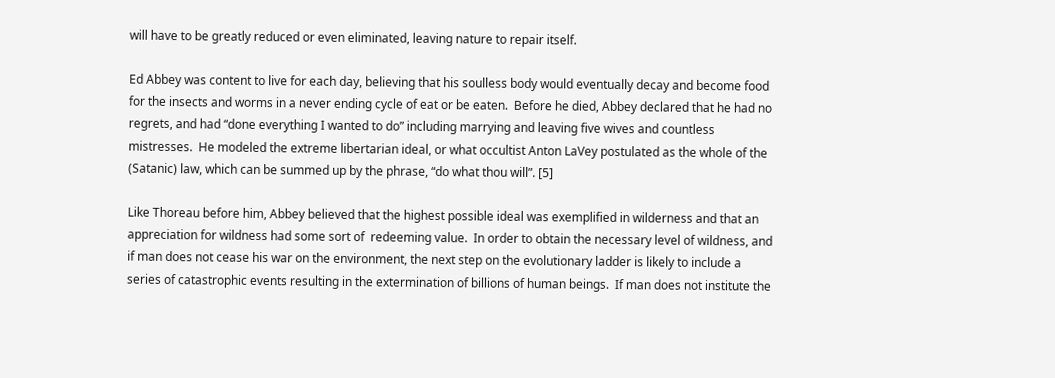will have to be greatly reduced or even eliminated, leaving nature to repair itself.

Ed Abbey was content to live for each day, believing that his soulless body would eventually decay and become food for the insects and worms in a never ending cycle of eat or be eaten.  Before he died, Abbey declared that he had no regrets, and had “done everything I wanted to do” including marrying and leaving five wives and countless mistresses.  He modeled the extreme libertarian ideal, or what occultist Anton LaVey postulated as the whole of the (Satanic) law, which can be summed up by the phrase, “do what thou will”. [5]

Like Thoreau before him, Abbey believed that the highest possible ideal was exemplified in wilderness and that an appreciation for wildness had some sort of  redeeming value.  In order to obtain the necessary level of wildness, and if man does not cease his war on the environment, the next step on the evolutionary ladder is likely to include a series of catastrophic events resulting in the extermination of billions of human beings.  If man does not institute the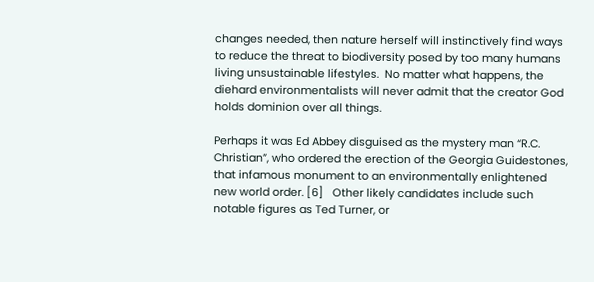changes needed, then nature herself will instinctively find ways to reduce the threat to biodiversity posed by too many humans living unsustainable lifestyles.  No matter what happens, the diehard environmentalists will never admit that the creator God holds dominion over all things.

Perhaps it was Ed Abbey disguised as the mystery man “R.C. Christian”, who ordered the erection of the Georgia Guidestones, that infamous monument to an environmentally enlightened new world order. [6]   Other likely candidates include such notable figures as Ted Turner, or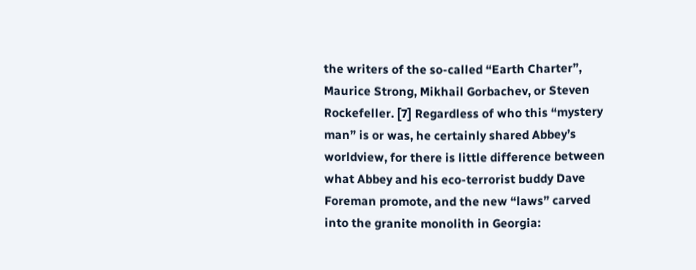the writers of the so-called “Earth Charter”, Maurice Strong, Mikhail Gorbachev, or Steven Rockefeller. [7] Regardless of who this “mystery man” is or was, he certainly shared Abbey’s worldview, for there is little difference between what Abbey and his eco-terrorist buddy Dave Foreman promote, and the new “laws” carved into the granite monolith in Georgia: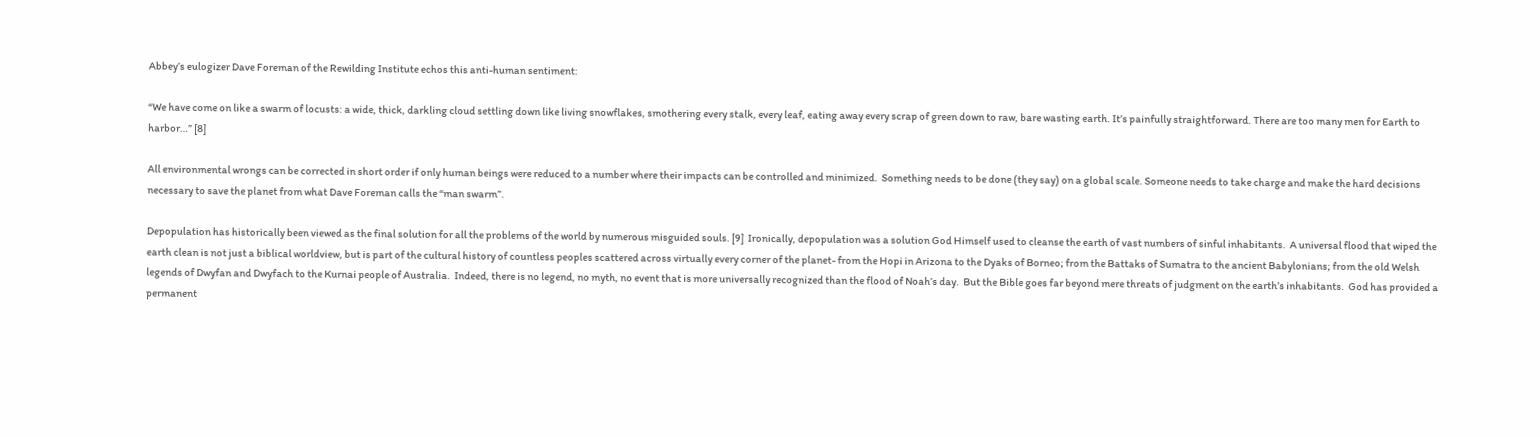Abbey’s eulogizer Dave Foreman of the Rewilding Institute echos this anti-human sentiment:

“We have come on like a swarm of locusts: a wide, thick, darkling cloud settling down like living snowflakes, smothering every stalk, every leaf, eating away every scrap of green down to raw, bare wasting earth. It’s painfully straightforward. There are too many men for Earth to harbor…” [8]

All environmental wrongs can be corrected in short order if only human beings were reduced to a number where their impacts can be controlled and minimized.  Something needs to be done (they say) on a global scale. Someone needs to take charge and make the hard decisions necessary to save the planet from what Dave Foreman calls the “man swarm”.

Depopulation has historically been viewed as the final solution for all the problems of the world by numerous misguided souls. [9]  Ironically, depopulation was a solution God Himself used to cleanse the earth of vast numbers of sinful inhabitants.  A universal flood that wiped the earth clean is not just a biblical worldview, but is part of the cultural history of countless peoples scattered across virtually every corner of the planet- from the Hopi in Arizona to the Dyaks of Borneo; from the Battaks of Sumatra to the ancient Babylonians; from the old Welsh legends of Dwyfan and Dwyfach to the Kurnai people of Australia.  Indeed, there is no legend, no myth, no event that is more universally recognized than the flood of Noah’s day.  But the Bible goes far beyond mere threats of judgment on the earth’s inhabitants.  God has provided a permanent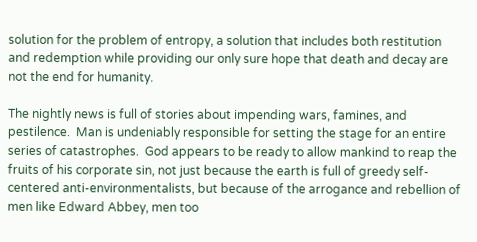solution for the problem of entropy, a solution that includes both restitution and redemption while providing our only sure hope that death and decay are not the end for humanity.

The nightly news is full of stories about impending wars, famines, and pestilence.  Man is undeniably responsible for setting the stage for an entire series of catastrophes.  God appears to be ready to allow mankind to reap the fruits of his corporate sin, not just because the earth is full of greedy self-centered anti-environmentalists, but because of the arrogance and rebellion of men like Edward Abbey, men too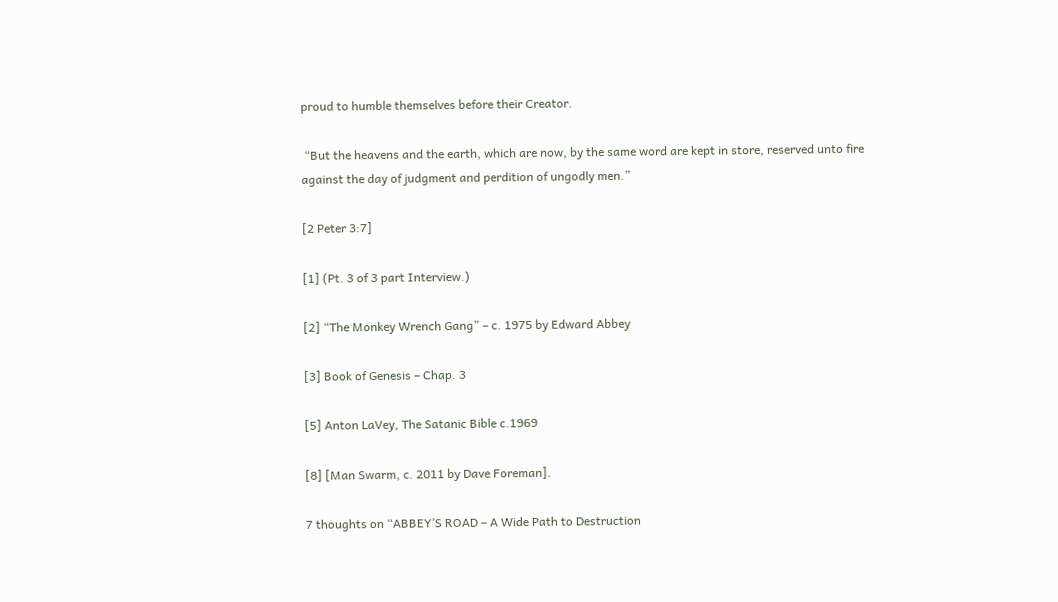proud to humble themselves before their Creator.

 “But the heavens and the earth, which are now, by the same word are kept in store, reserved unto fire against the day of judgment and perdition of ungodly men.”

[2 Peter 3:7]

[1] (Pt. 3 of 3 part Interview.)

[2] “The Monkey Wrench Gang” – c. 1975 by Edward Abbey

[3] Book of Genesis – Chap. 3

[5] Anton LaVey, The Satanic Bible c.1969

[8] [Man Swarm, c. 2011 by Dave Foreman].

7 thoughts on “ABBEY’S ROAD – A Wide Path to Destruction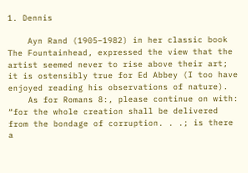1. Dennis

    Ayn Rand (1905–1982) in her classic book The Fountainhead, expressed the view that the artist seemed never to rise above their art; it is ostensibly true for Ed Abbey (I too have enjoyed reading his observations of nature).
    As for Romans 8:, please continue on with: “for the whole creation shall be delivered from the bondage of corruption. . .; is there a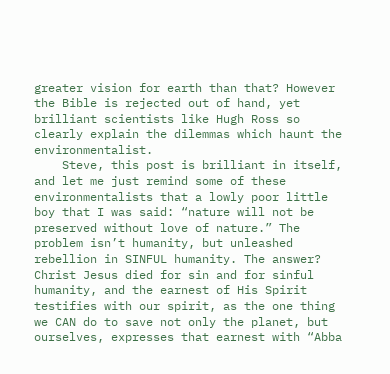greater vision for earth than that? However the Bible is rejected out of hand, yet brilliant scientists like Hugh Ross so clearly explain the dilemmas which haunt the environmentalist.
    Steve, this post is brilliant in itself, and let me just remind some of these environmentalists that a lowly poor little boy that I was said: “nature will not be preserved without love of nature.” The problem isn’t humanity, but unleashed rebellion in SINFUL humanity. The answer? Christ Jesus died for sin and for sinful humanity, and the earnest of His Spirit testifies with our spirit, as the one thing we CAN do to save not only the planet, but ourselves, expresses that earnest with “Abba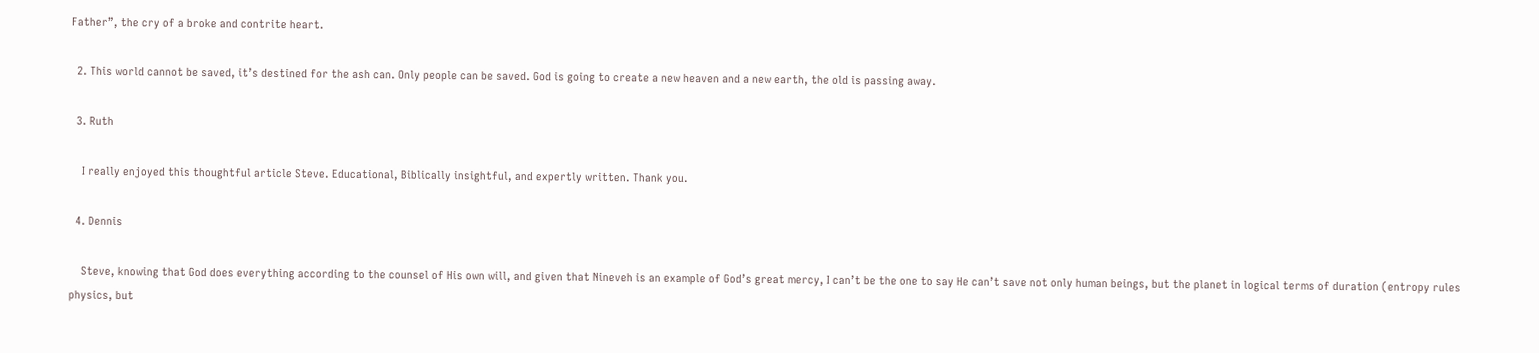Father”, the cry of a broke and contrite heart.

  2. This world cannot be saved, it’s destined for the ash can. Only people can be saved. God is going to create a new heaven and a new earth, the old is passing away.

  3. Ruth

    I really enjoyed this thoughtful article Steve. Educational, Biblically insightful, and expertly written. Thank you.

  4. Dennis

    Steve, knowing that God does everything according to the counsel of His own will, and given that Nineveh is an example of God’s great mercy, I can’t be the one to say He can’t save not only human beings, but the planet in logical terms of duration (entropy rules physics, but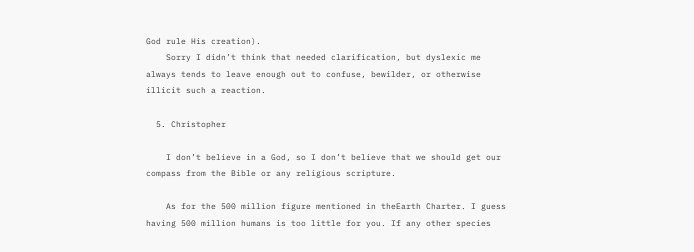God rule His creation).
    Sorry I didn’t think that needed clarification, but dyslexic me always tends to leave enough out to confuse, bewilder, or otherwise illicit such a reaction.

  5. Christopher

    I don’t believe in a God, so I don’t believe that we should get our compass from the Bible or any religious scripture.

    As for the 500 million figure mentioned in theEarth Charter. I guess having 500 million humans is too little for you. If any other species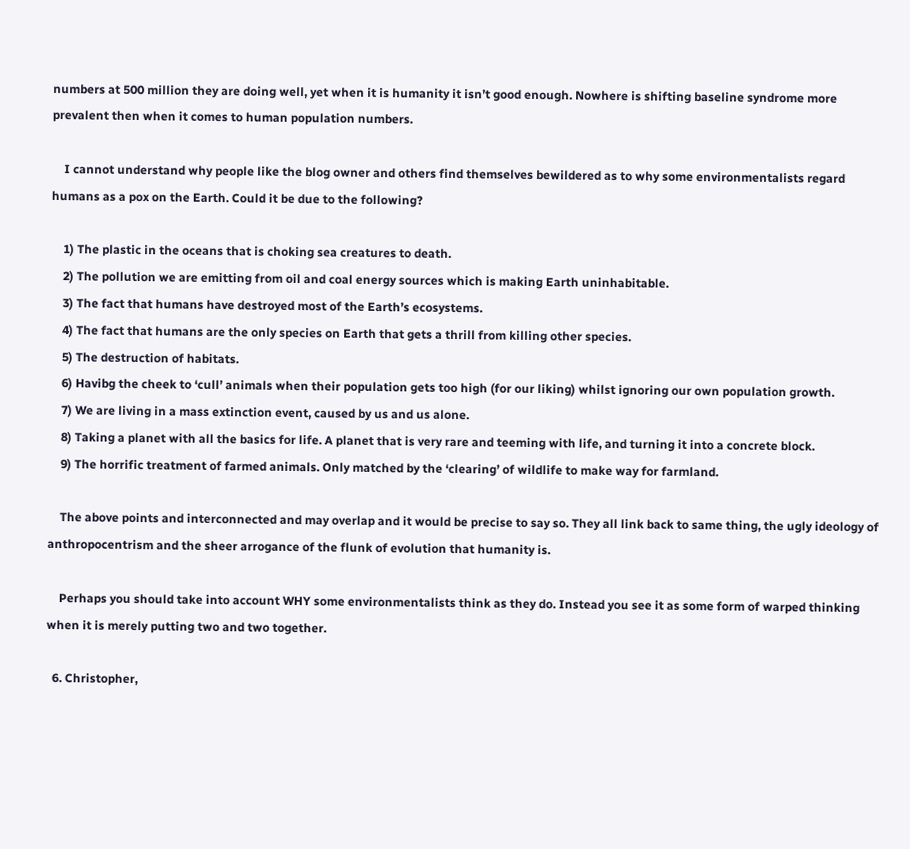numbers at 500 million they are doing well, yet when it is humanity it isn’t good enough. Nowhere is shifting baseline syndrome more prevalent then when it comes to human population numbers.

    I cannot understand why people like the blog owner and others find themselves bewildered as to why some environmentalists regard humans as a pox on the Earth. Could it be due to the following?

    1) The plastic in the oceans that is choking sea creatures to death.
    2) The pollution we are emitting from oil and coal energy sources which is making Earth uninhabitable.
    3) The fact that humans have destroyed most of the Earth’s ecosystems.
    4) The fact that humans are the only species on Earth that gets a thrill from killing other species.
    5) The destruction of habitats.
    6) Havibg the cheek to ‘cull’ animals when their population gets too high (for our liking) whilst ignoring our own population growth.
    7) We are living in a mass extinction event, caused by us and us alone.
    8) Taking a planet with all the basics for life. A planet that is very rare and teeming with life, and turning it into a concrete block.
    9) The horrific treatment of farmed animals. Only matched by the ‘clearing’ of wildlife to make way for farmland.

    The above points and interconnected and may overlap and it would be precise to say so. They all link back to same thing, the ugly ideology of anthropocentrism and the sheer arrogance of the flunk of evolution that humanity is.

    Perhaps you should take into account WHY some environmentalists think as they do. Instead you see it as some form of warped thinking when it is merely putting two and two together.

  6. Christopher,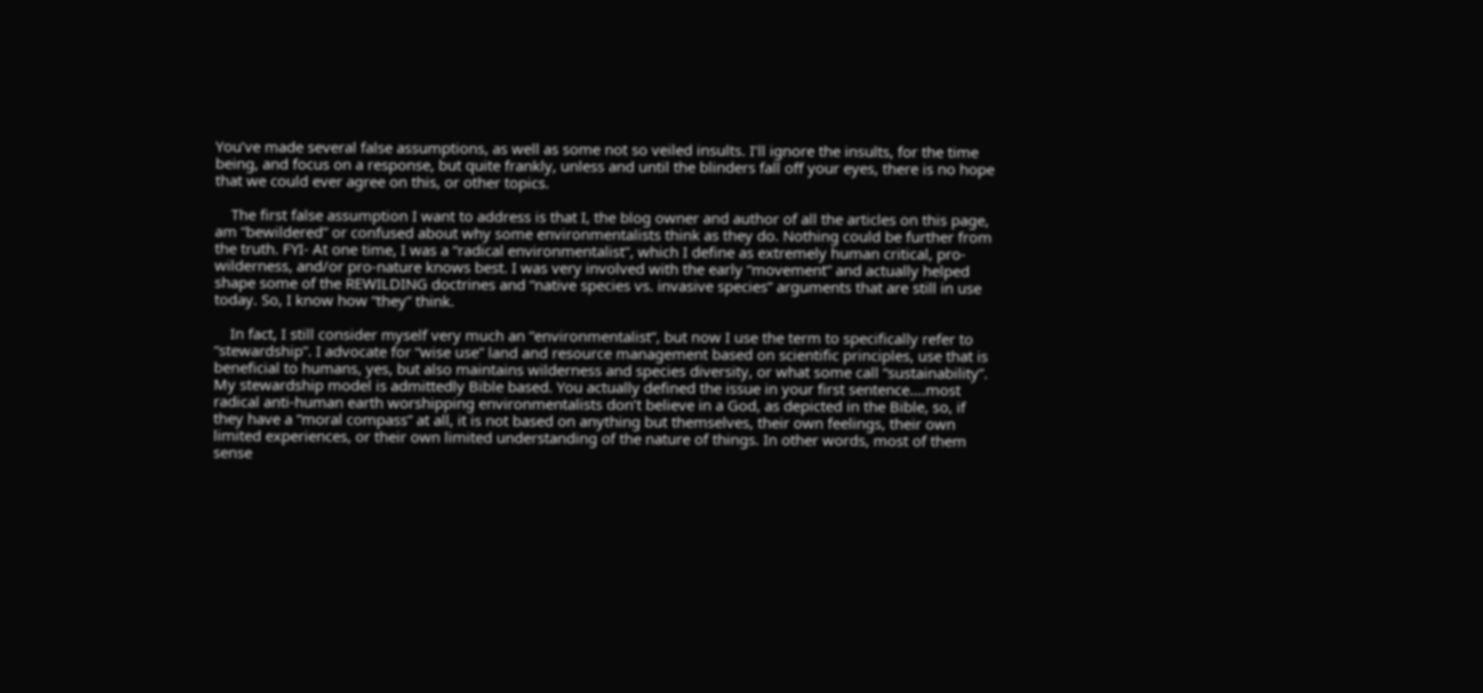You’ve made several false assumptions, as well as some not so veiled insults. I’ll ignore the insults, for the time being, and focus on a response, but quite frankly, unless and until the blinders fall off your eyes, there is no hope that we could ever agree on this, or other topics.

    The first false assumption I want to address is that I, the blog owner and author of all the articles on this page, am “bewildered” or confused about why some environmentalists think as they do. Nothing could be further from the truth. FYI- At one time, I was a “radical environmentalist”, which I define as extremely human critical, pro-wilderness, and/or pro-nature knows best. I was very involved with the early “movement” and actually helped shape some of the REWILDING doctrines and “native species vs. invasive species” arguments that are still in use today. So, I know how “they” think.

    In fact, I still consider myself very much an “environmentalist”, but now I use the term to specifically refer to “stewardship”. I advocate for “wise use” land and resource management based on scientific principles, use that is beneficial to humans, yes, but also maintains wilderness and species diversity, or what some call “sustainability”. My stewardship model is admittedly Bible based. You actually defined the issue in your first sentence….most radical anti-human earth worshipping environmentalists don’t believe in a God, as depicted in the Bible, so, if they have a “moral compass” at all, it is not based on anything but themselves, their own feelings, their own limited experiences, or their own limited understanding of the nature of things. In other words, most of them sense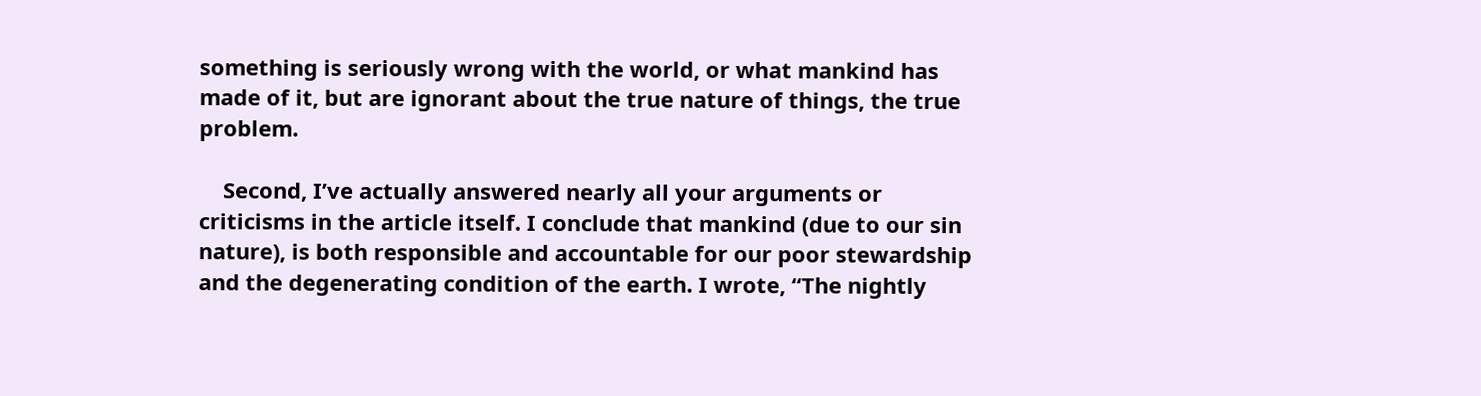something is seriously wrong with the world, or what mankind has made of it, but are ignorant about the true nature of things, the true problem.

    Second, I’ve actually answered nearly all your arguments or criticisms in the article itself. I conclude that mankind (due to our sin nature), is both responsible and accountable for our poor stewardship and the degenerating condition of the earth. I wrote, “The nightly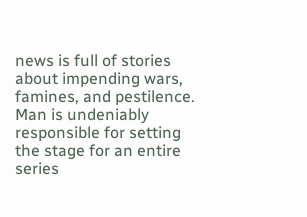news is full of stories about impending wars, famines, and pestilence. Man is undeniably responsible for setting the stage for an entire series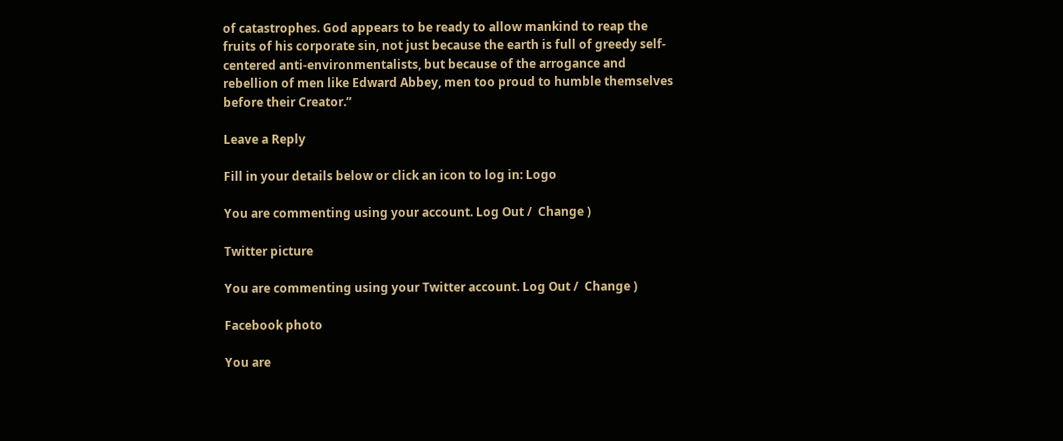of catastrophes. God appears to be ready to allow mankind to reap the fruits of his corporate sin, not just because the earth is full of greedy self-centered anti-environmentalists, but because of the arrogance and rebellion of men like Edward Abbey, men too proud to humble themselves before their Creator.”

Leave a Reply

Fill in your details below or click an icon to log in: Logo

You are commenting using your account. Log Out /  Change )

Twitter picture

You are commenting using your Twitter account. Log Out /  Change )

Facebook photo

You are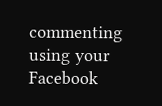commenting using your Facebook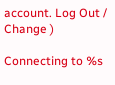account. Log Out /  Change )

Connecting to %s